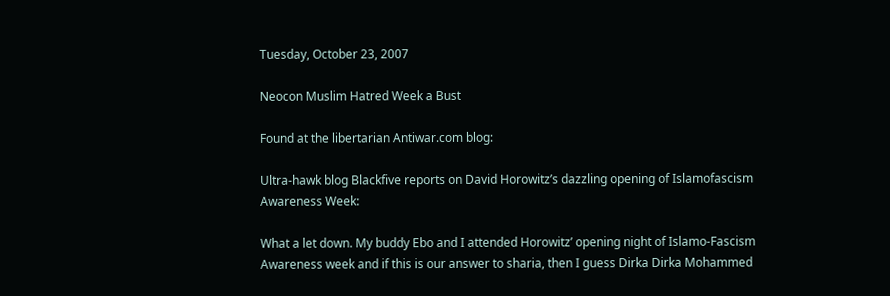Tuesday, October 23, 2007

Neocon Muslim Hatred Week a Bust

Found at the libertarian Antiwar.com blog:

Ultra-hawk blog Blackfive reports on David Horowitz’s dazzling opening of Islamofascism Awareness Week:

What a let down. My buddy Ebo and I attended Horowitz’ opening night of Islamo-Fascism Awareness week and if this is our answer to sharia, then I guess Dirka Dirka Mohammed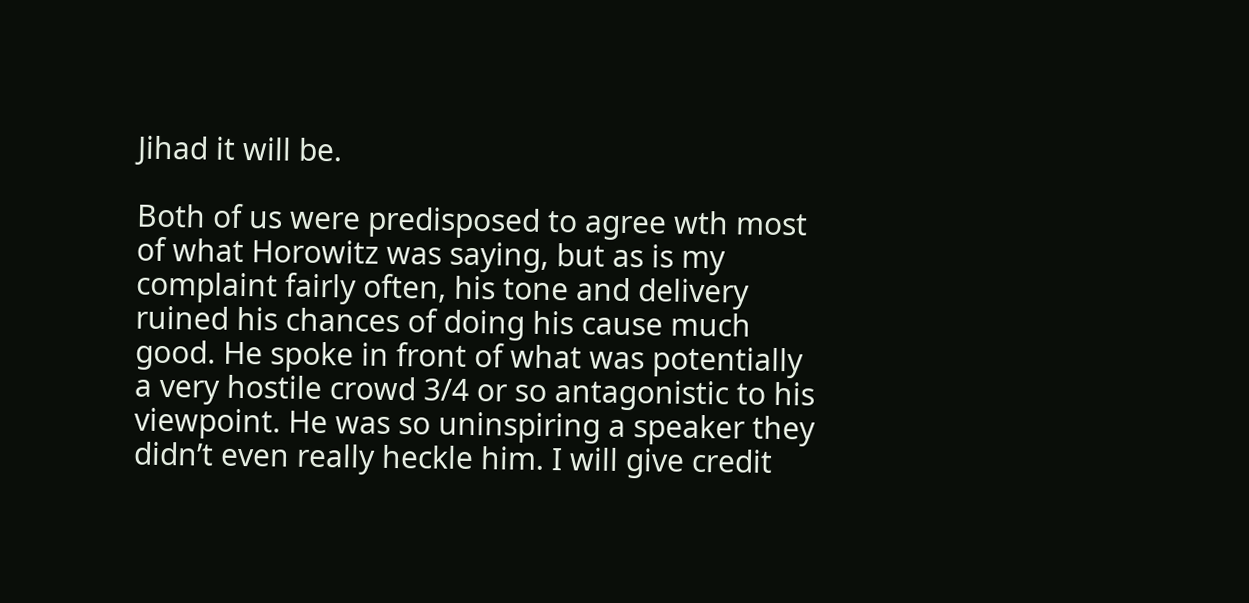Jihad it will be.

Both of us were predisposed to agree wth most of what Horowitz was saying, but as is my complaint fairly often, his tone and delivery ruined his chances of doing his cause much good. He spoke in front of what was potentially a very hostile crowd 3/4 or so antagonistic to his viewpoint. He was so uninspiring a speaker they didn’t even really heckle him. I will give credit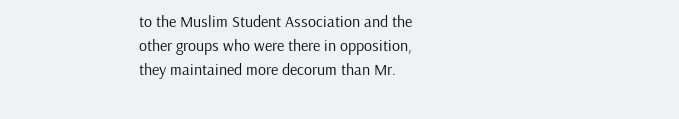to the Muslim Student Association and the other groups who were there in opposition, they maintained more decorum than Mr.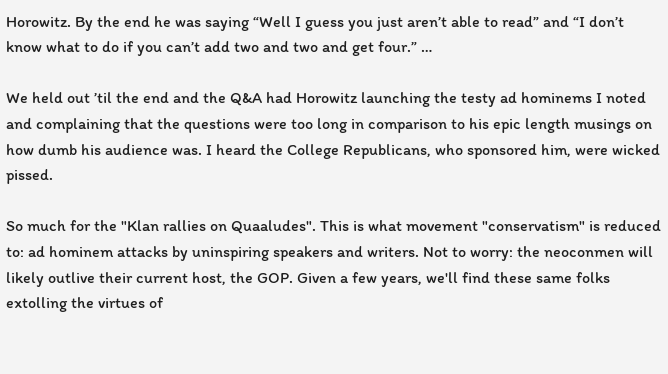Horowitz. By the end he was saying “Well I guess you just aren’t able to read” and “I don’t know what to do if you can’t add two and two and get four.” …

We held out ’til the end and the Q&A had Horowitz launching the testy ad hominems I noted and complaining that the questions were too long in comparison to his epic length musings on how dumb his audience was. I heard the College Republicans, who sponsored him, were wicked pissed.

So much for the "Klan rallies on Quaaludes". This is what movement "conservatism" is reduced to: ad hominem attacks by uninspiring speakers and writers. Not to worry: the neoconmen will likely outlive their current host, the GOP. Given a few years, we'll find these same folks extolling the virtues of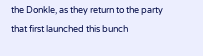the Donkle, as they return to the party that first launched this bunch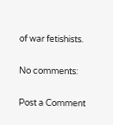of war fetishists.

No comments:

Post a Comment